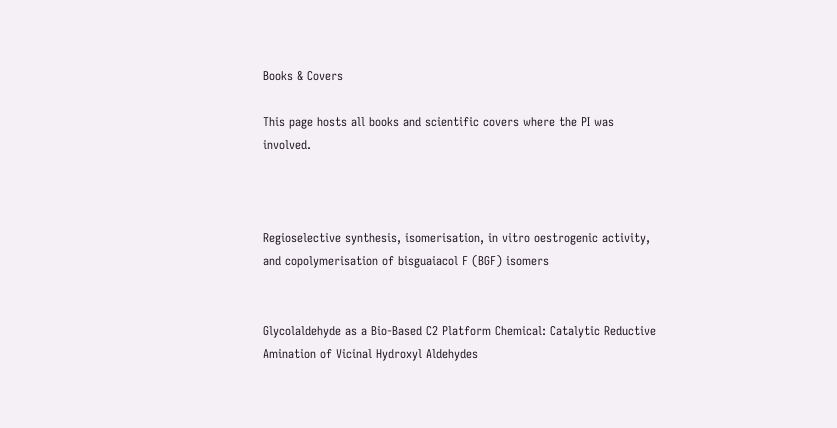Books & Covers

This page hosts all books and scientific covers where the PI was involved.



Regioselective synthesis, isomerisation, in vitro oestrogenic activity, and copolymerisation of bisguaiacol F (BGF) isomers


Glycolaldehyde as a Bio-Based C2 Platform Chemical: Catalytic Reductive Amination of Vicinal Hydroxyl Aldehydes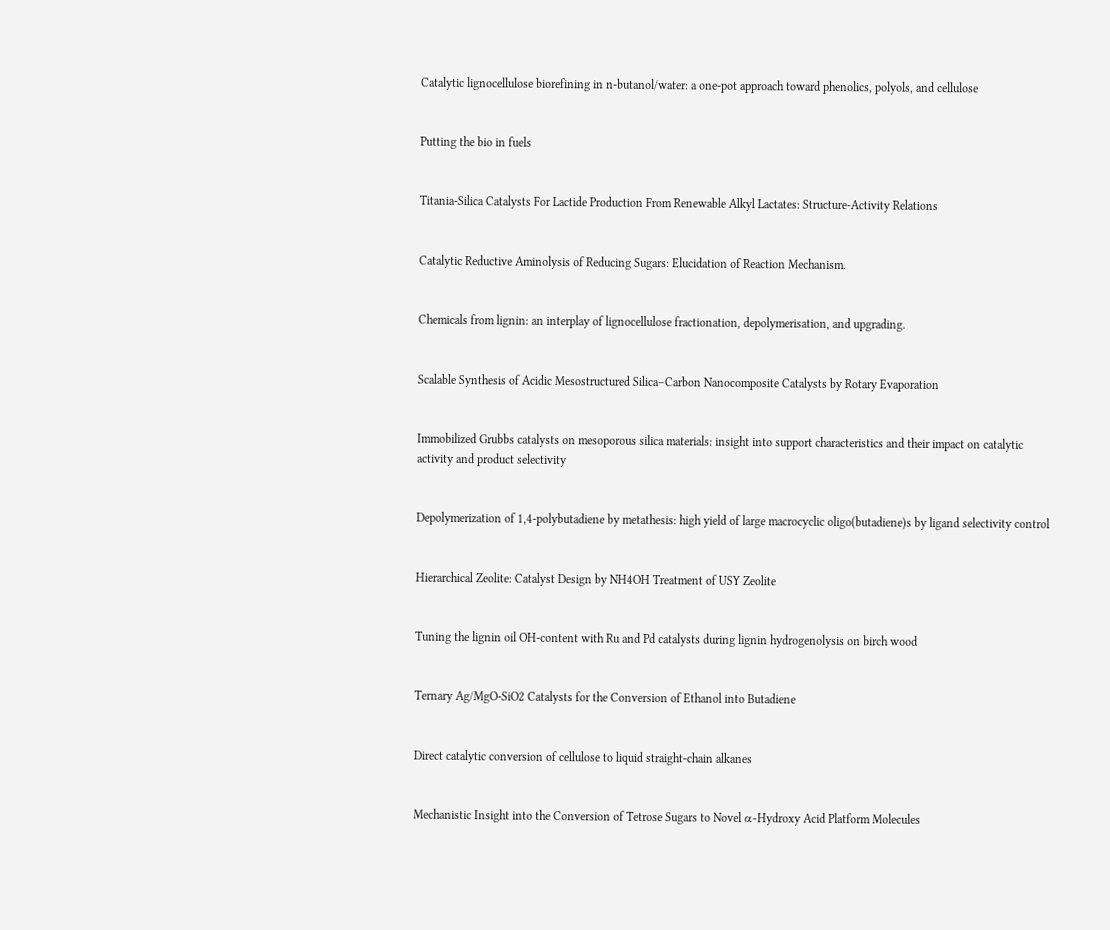Catalytic lignocellulose biorefining in n-butanol/water: a one-pot approach toward phenolics, polyols, and cellulose


Putting the bio in fuels


Titania-Silica Catalysts For Lactide Production From Renewable Alkyl Lactates: Structure-Activity Relations


Catalytic Reductive Aminolysis of Reducing Sugars: Elucidation of Reaction Mechanism.


Chemicals from lignin: an interplay of lignocellulose fractionation, depolymerisation, and upgrading.


Scalable Synthesis of Acidic Mesostructured Silica–Carbon Nanocomposite Catalysts by Rotary Evaporation


Immobilized Grubbs catalysts on mesoporous silica materials: insight into support characteristics and their impact on catalytic activity and product selectivity


Depolymerization of 1,4-polybutadiene by metathesis: high yield of large macrocyclic oligo(butadiene)s by ligand selectivity control


Hierarchical Zeolite: Catalyst Design by NH4OH Treatment of USY Zeolite


Tuning the lignin oil OH-content with Ru and Pd catalysts during lignin hydrogenolysis on birch wood


Ternary Ag/MgO-SiO2 Catalysts for the Conversion of Ethanol into Butadiene


Direct catalytic conversion of cellulose to liquid straight-chain alkanes


Mechanistic Insight into the Conversion of Tetrose Sugars to Novel α-Hydroxy Acid Platform Molecules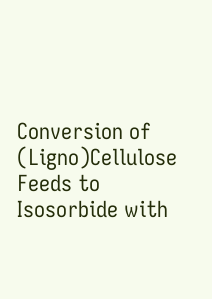Conversion of (Ligno)Cellulose Feeds to Isosorbide with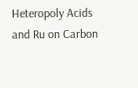Heteropoly Acids and Ru on Carbon